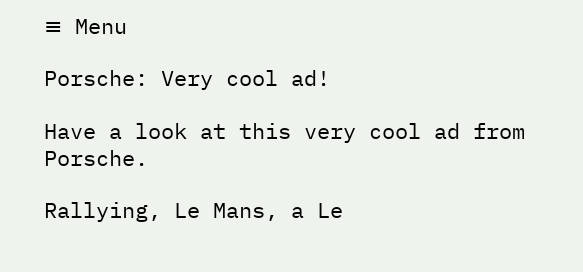≡ Menu

Porsche: Very cool ad!

Have a look at this very cool ad from Porsche.

Rallying, Le Mans, a Le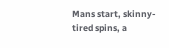Mans start, skinny-tired spins, a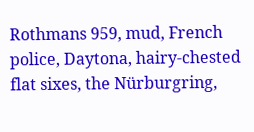Rothmans 959, mud, French police, Daytona, hairy-chested flat sixes, the Nürburgring,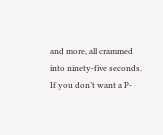and more, all crammed into ninety-five seconds. If you don’t want a P-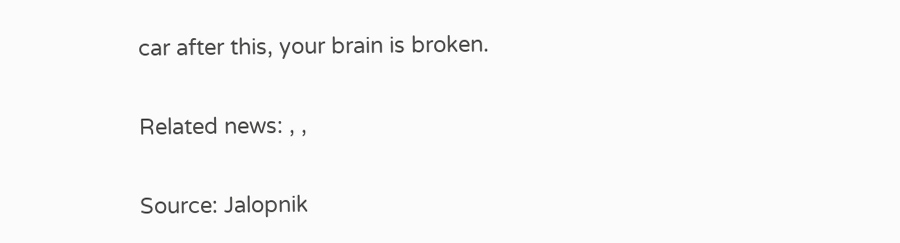car after this, your brain is broken.

Related news: , ,

Source: Jalopnik